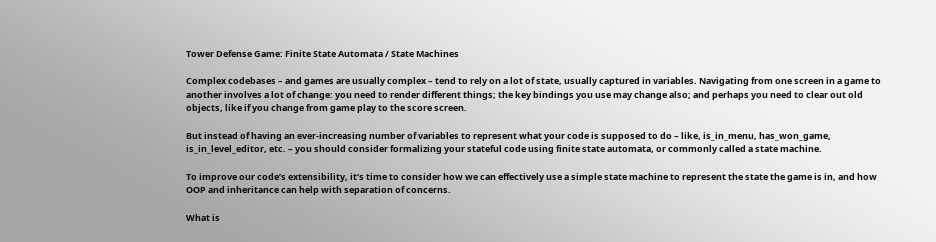Tower Defense Game: Finite State Automata / State Machines

Complex codebases – and games are usually complex – tend to rely on a lot of state, usually captured in variables. Navigating from one screen in a game to another involves a lot of change: you need to render different things; the key bindings you use may change also; and perhaps you need to clear out old objects, like if you change from game play to the score screen.

But instead of having an ever-increasing number of variables to represent what your code is supposed to do – like, is_in_menu, has_won_game, is_in_level_editor, etc. – you should consider formalizing your stateful code using finite state automata, or commonly called a state machine.

To improve our code’s extensibility, it’s time to consider how we can effectively use a simple state machine to represent the state the game is in, and how OOP and inheritance can help with separation of concerns.

What is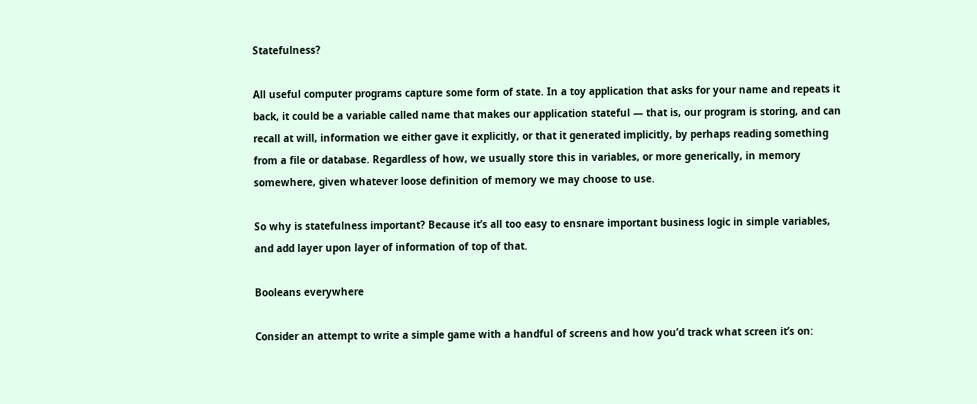Statefulness?

All useful computer programs capture some form of state. In a toy application that asks for your name and repeats it back, it could be a variable called name that makes our application stateful — that is, our program is storing, and can recall at will, information we either gave it explicitly, or that it generated implicitly, by perhaps reading something from a file or database. Regardless of how, we usually store this in variables, or more generically, in memory somewhere, given whatever loose definition of memory we may choose to use.

So why is statefulness important? Because it’s all too easy to ensnare important business logic in simple variables, and add layer upon layer of information of top of that.

Booleans everywhere

Consider an attempt to write a simple game with a handful of screens and how you’d track what screen it’s on: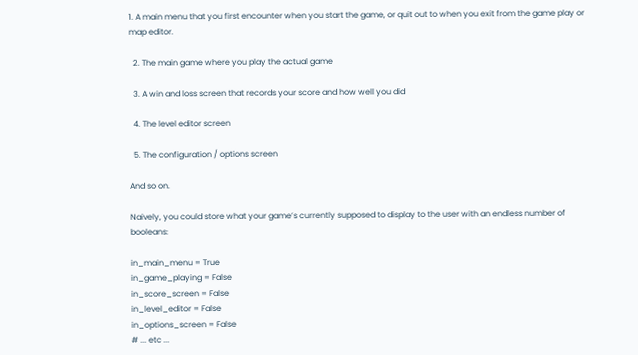1. A main menu that you first encounter when you start the game, or quit out to when you exit from the game play or map editor.

  2. The main game where you play the actual game

  3. A win and loss screen that records your score and how well you did

  4. The level editor screen

  5. The configuration / options screen

And so on.

Naively, you could store what your game’s currently supposed to display to the user with an endless number of booleans:

in_main_menu = True
in_game_playing = False
in_score_screen = False
in_level_editor = False
in_options_screen = False
# ... etc ...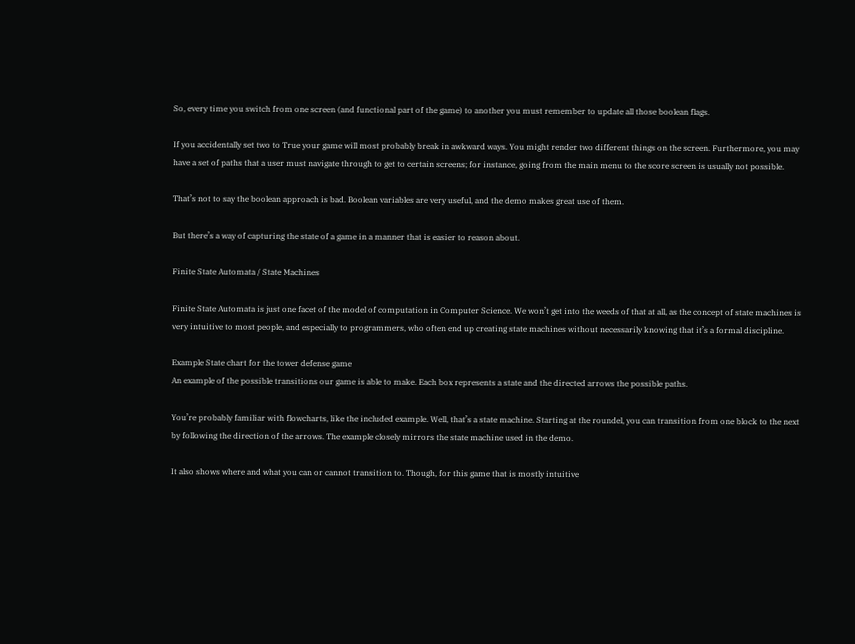So, every time you switch from one screen (and functional part of the game) to another you must remember to update all those boolean flags.

If you accidentally set two to True your game will most probably break in awkward ways. You might render two different things on the screen. Furthermore, you may have a set of paths that a user must navigate through to get to certain screens; for instance, going from the main menu to the score screen is usually not possible.

That’s not to say the boolean approach is bad. Boolean variables are very useful, and the demo makes great use of them.

But there’s a way of capturing the state of a game in a manner that is easier to reason about.

Finite State Automata / State Machines

Finite State Automata is just one facet of the model of computation in Computer Science. We won’t get into the weeds of that at all, as the concept of state machines is very intuitive to most people, and especially to programmers, who often end up creating state machines without necessarily knowing that it’s a formal discipline.

Example State chart for the tower defense game
An example of the possible transitions our game is able to make. Each box represents a state and the directed arrows the possible paths.

You’re probably familiar with flowcharts, like the included example. Well, that’s a state machine. Starting at the roundel, you can transition from one block to the next by following the direction of the arrows. The example closely mirrors the state machine used in the demo.

It also shows where and what you can or cannot transition to. Though, for this game that is mostly intuitive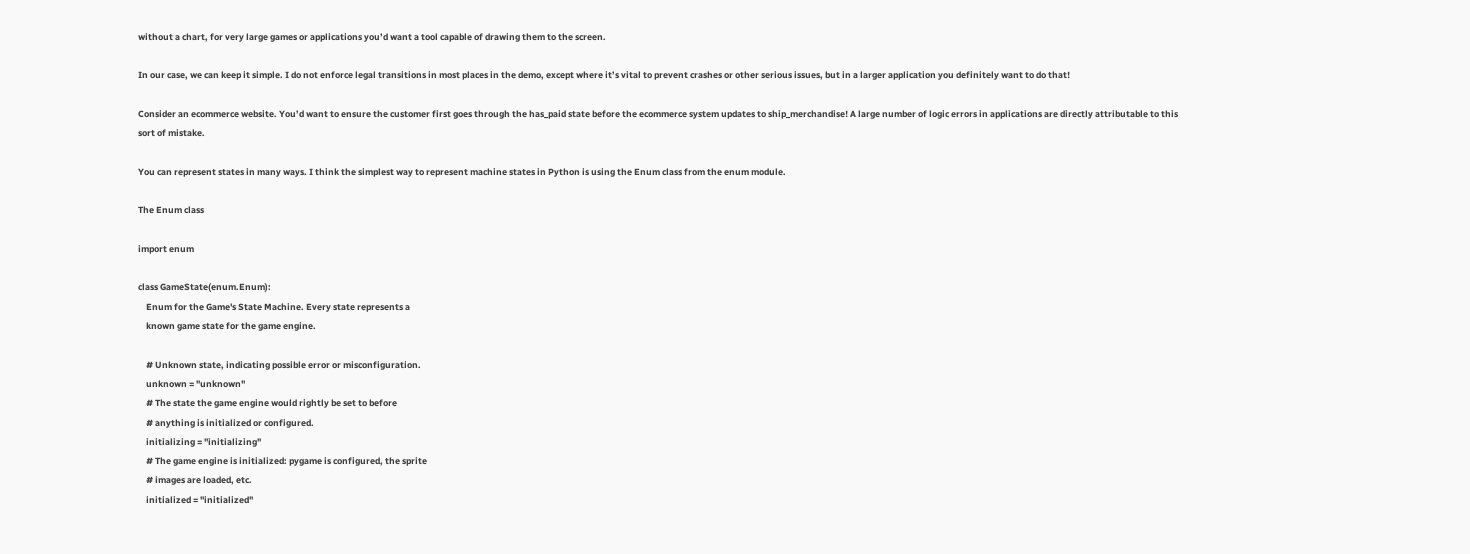without a chart, for very large games or applications you’d want a tool capable of drawing them to the screen.

In our case, we can keep it simple. I do not enforce legal transitions in most places in the demo, except where it’s vital to prevent crashes or other serious issues, but in a larger application you definitely want to do that!

Consider an ecommerce website. You’d want to ensure the customer first goes through the has_paid state before the ecommerce system updates to ship_merchandise! A large number of logic errors in applications are directly attributable to this sort of mistake.

You can represent states in many ways. I think the simplest way to represent machine states in Python is using the Enum class from the enum module.

The Enum class

import enum

class GameState(enum.Enum):
    Enum for the Game's State Machine. Every state represents a
    known game state for the game engine.

    # Unknown state, indicating possible error or misconfiguration.
    unknown = "unknown"
    # The state the game engine would rightly be set to before
    # anything is initialized or configured.
    initializing = "initializing"
    # The game engine is initialized: pygame is configured, the sprite
    # images are loaded, etc.
    initialized = "initialized"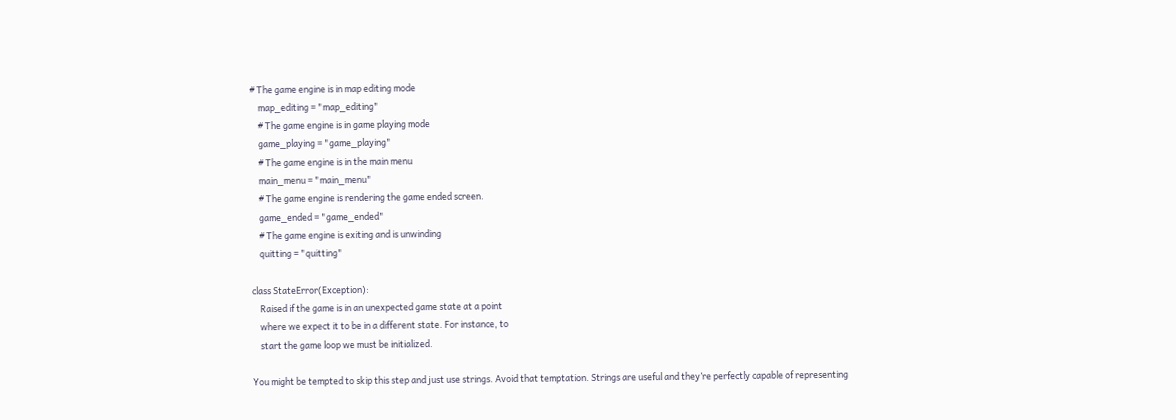# The game engine is in map editing mode
    map_editing = "map_editing"
    # The game engine is in game playing mode
    game_playing = "game_playing"
    # The game engine is in the main menu
    main_menu = "main_menu"
    # The game engine is rendering the game ended screen.
    game_ended = "game_ended"
    # The game engine is exiting and is unwinding
    quitting = "quitting"

class StateError(Exception):
    Raised if the game is in an unexpected game state at a point
    where we expect it to be in a different state. For instance, to
    start the game loop we must be initialized.

You might be tempted to skip this step and just use strings. Avoid that temptation. Strings are useful and they’re perfectly capable of representing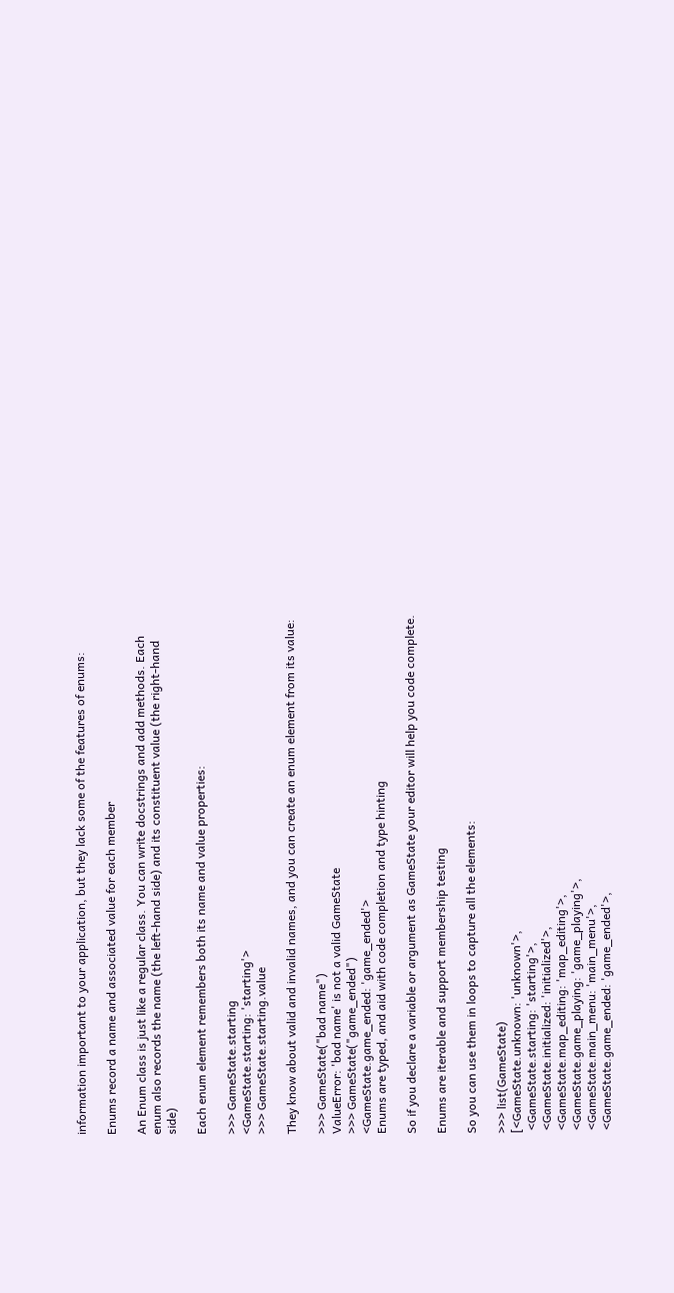information important to your application, but they lack some of the features of enums:

Enums record a name and associated value for each member

An Enum class is just like a regular class. You can write docstrings and add methods. Each enum also records the name (the left-hand side) and its constituent value (the right-hand side)

Each enum element remembers both its name and value properties:

>>> GameState.starting
<GameState.starting: 'starting'>
>>> GameState.starting.value

They know about valid and invalid names, and you can create an enum element from its value:

>>> GameState("bad name")
ValueError: 'bad name' is not a valid GameState
>>> GameState("game_ended")
<GameState.game_ended: 'game_ended'>
Enums are typed, and aid with code completion and type hinting

So if you declare a variable or argument as GameState your editor will help you code complete.

Enums are iterable and support membership testing

So you can use them in loops to capture all the elements:

>>> list(GameState)
[<GameState.unknown: 'unknown'>,
 <GameState.starting: 'starting'>,
 <GameState.initialized: 'initialized'>,
 <GameState.map_editing: 'map_editing'>,
 <GameState.game_playing: 'game_playing'>,
 <GameState.main_menu: 'main_menu'>,
 <GameState.game_ended: 'game_ended'>,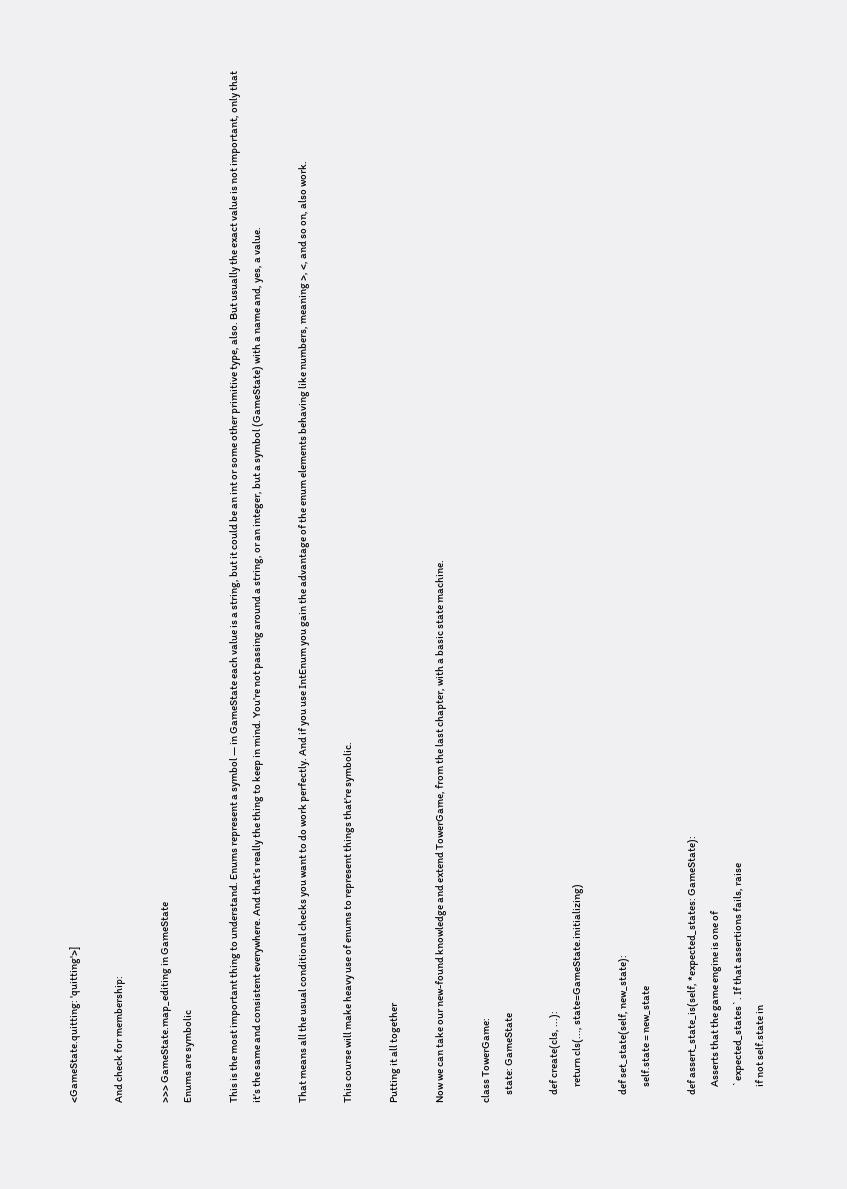<GameState.quitting: 'quitting'>]

And check for membership:

>>> GameState.map_editing in GameState
Enums are symbolic

This is the most important thing to understand. Enums represent a symbol — in GameState each value is a string, but it could be an int or some other primitive type, also. But usually the exact value is not important, only that it’s the same and consistent everywhere. And that’s really the thing to keep in mind. You’re not passing around a string, or an integer, but a symbol (GameState) with a name and, yes, a value.

That means all the usual conditional checks you want to do work perfectly. And if you use IntEnum you gain the advantage of the enum elements behaving like numbers, meaning >, <, and so on, also work.

This course will make heavy use of enums to represent things that’re symbolic.

Putting it all together

Now we can take our new-found knowledge and extend TowerGame, from the last chapter, with a basic state machine.

class TowerGame:
    state: GameState

    def create(cls, ...):
        return cls(..., state=GameState.initializing)

    def set_state(self, new_state):
        self.state = new_state

    def assert_state_is(self, *expected_states: GameState):
        Asserts that the game engine is one of
        `expected_states`. If that assertions fails, raise
        if not self.state in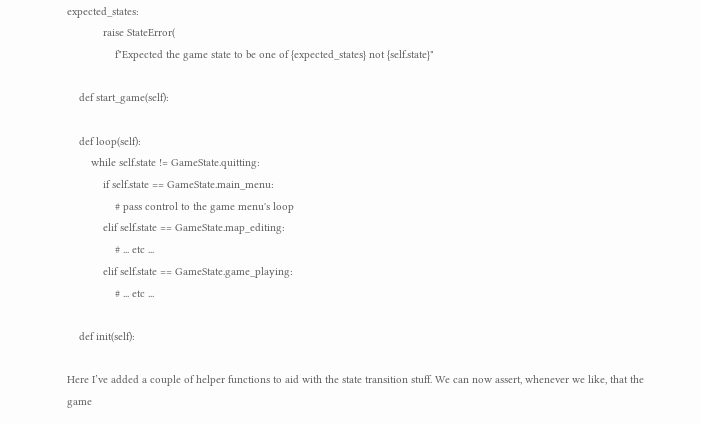expected_states:
            raise StateError(
                f"Expected the game state to be one of {expected_states} not {self.state}"

    def start_game(self):

    def loop(self):
        while self.state != GameState.quitting:
            if self.state == GameState.main_menu:
                # pass control to the game menu's loop
            elif self.state == GameState.map_editing:
                # ... etc ...
            elif self.state == GameState.game_playing:
                # ... etc ...

    def init(self):

Here I’ve added a couple of helper functions to aid with the state transition stuff. We can now assert, whenever we like, that the game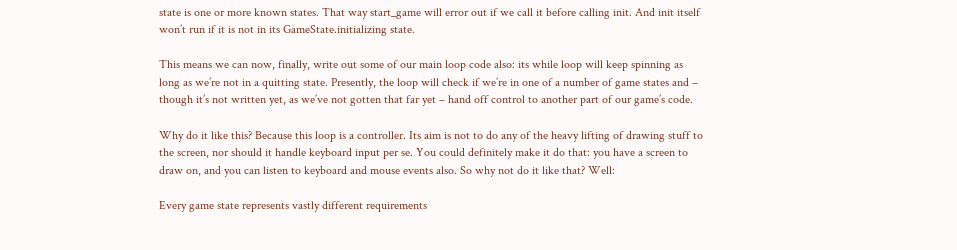state is one or more known states. That way start_game will error out if we call it before calling init. And init itself won’t run if it is not in its GameState.initializing state.

This means we can now, finally, write out some of our main loop code also: its while loop will keep spinning as long as we’re not in a quitting state. Presently, the loop will check if we’re in one of a number of game states and – though it’s not written yet, as we’ve not gotten that far yet – hand off control to another part of our game’s code.

Why do it like this? Because this loop is a controller. Its aim is not to do any of the heavy lifting of drawing stuff to the screen, nor should it handle keyboard input per se. You could definitely make it do that: you have a screen to draw on, and you can listen to keyboard and mouse events also. So why not do it like that? Well:

Every game state represents vastly different requirements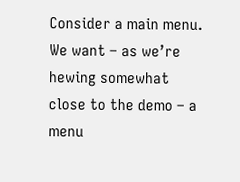Consider a main menu. We want – as we’re hewing somewhat close to the demo – a menu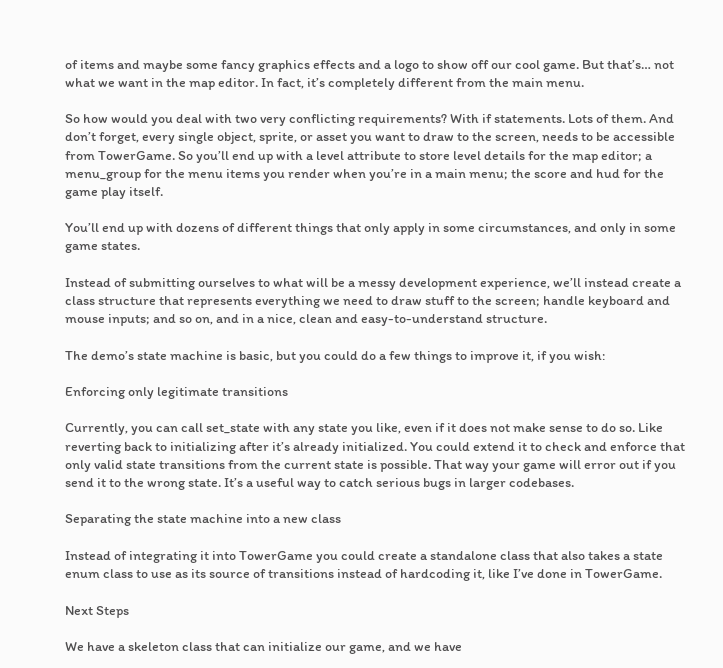of items and maybe some fancy graphics effects and a logo to show off our cool game. But that’s… not what we want in the map editor. In fact, it’s completely different from the main menu.

So how would you deal with two very conflicting requirements? With if statements. Lots of them. And don’t forget, every single object, sprite, or asset you want to draw to the screen, needs to be accessible from TowerGame. So you’ll end up with a level attribute to store level details for the map editor; a menu_group for the menu items you render when you’re in a main menu; the score and hud for the game play itself.

You’ll end up with dozens of different things that only apply in some circumstances, and only in some game states.

Instead of submitting ourselves to what will be a messy development experience, we’ll instead create a class structure that represents everything we need to draw stuff to the screen; handle keyboard and mouse inputs; and so on, and in a nice, clean and easy-to-understand structure.

The demo’s state machine is basic, but you could do a few things to improve it, if you wish:

Enforcing only legitimate transitions

Currently, you can call set_state with any state you like, even if it does not make sense to do so. Like reverting back to initializing after it’s already initialized. You could extend it to check and enforce that only valid state transitions from the current state is possible. That way your game will error out if you send it to the wrong state. It’s a useful way to catch serious bugs in larger codebases.

Separating the state machine into a new class

Instead of integrating it into TowerGame you could create a standalone class that also takes a state enum class to use as its source of transitions instead of hardcoding it, like I’ve done in TowerGame.

Next Steps

We have a skeleton class that can initialize our game, and we have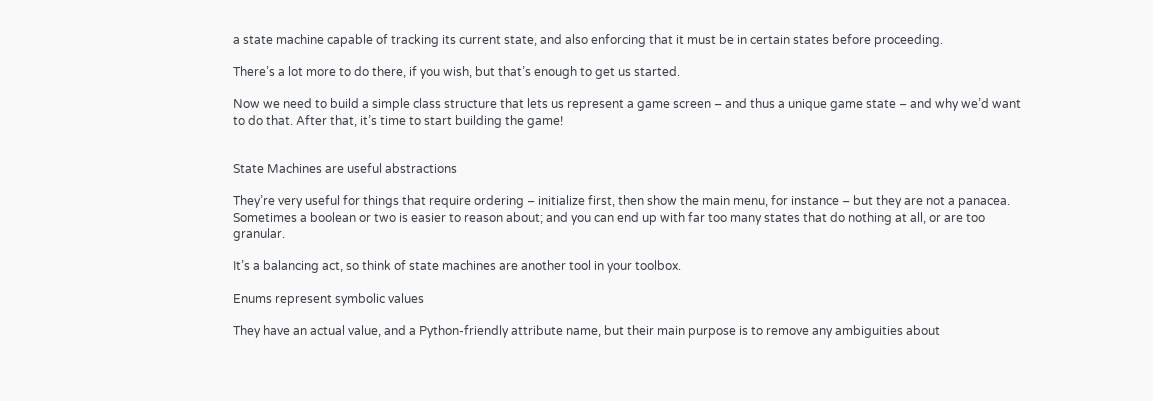a state machine capable of tracking its current state, and also enforcing that it must be in certain states before proceeding.

There’s a lot more to do there, if you wish, but that’s enough to get us started.

Now we need to build a simple class structure that lets us represent a game screen – and thus a unique game state – and why we’d want to do that. After that, it’s time to start building the game!


State Machines are useful abstractions

They’re very useful for things that require ordering – initialize first, then show the main menu, for instance – but they are not a panacea. Sometimes a boolean or two is easier to reason about; and you can end up with far too many states that do nothing at all, or are too granular.

It’s a balancing act, so think of state machines are another tool in your toolbox.

Enums represent symbolic values

They have an actual value, and a Python-friendly attribute name, but their main purpose is to remove any ambiguities about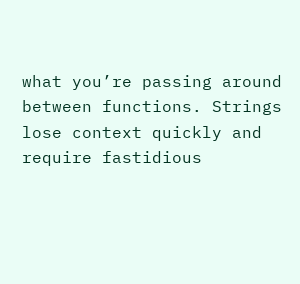what you’re passing around between functions. Strings lose context quickly and require fastidious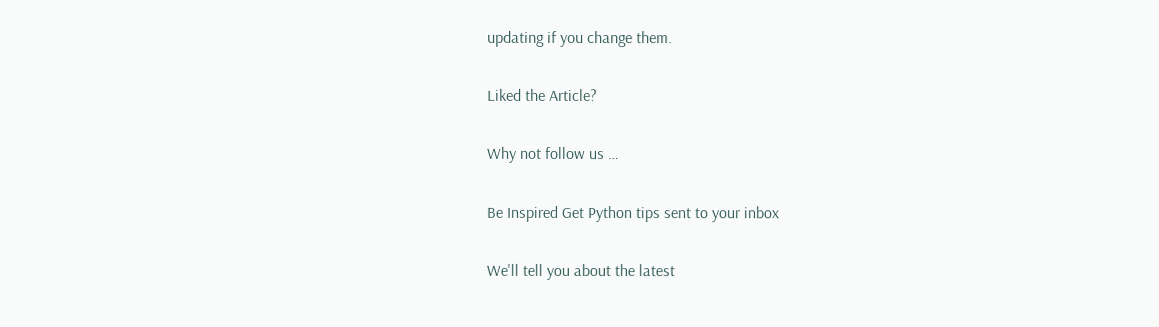updating if you change them.

Liked the Article?

Why not follow us …

Be Inspired Get Python tips sent to your inbox

We'll tell you about the latest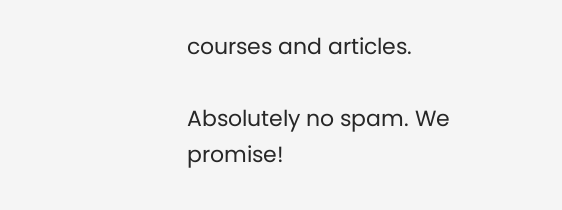courses and articles.

Absolutely no spam. We promise!